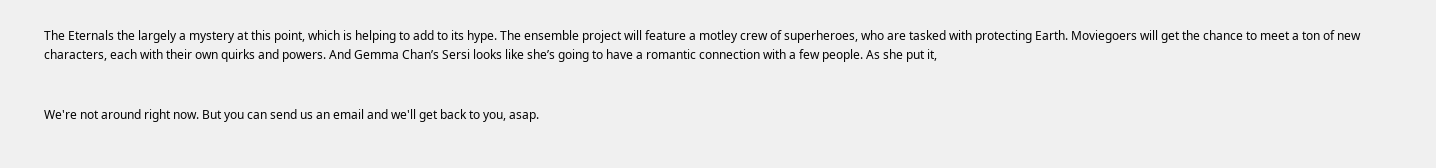The Eternals the largely a mystery at this point, which is helping to add to its hype. The ensemble project will feature a motley crew of superheroes, who are tasked with protecting Earth. Moviegoers will get the chance to meet a ton of new characters, each with their own quirks and powers. And Gemma Chan’s Sersi looks like she’s going to have a romantic connection with a few people. As she put it,


We're not around right now. But you can send us an email and we'll get back to you, asap.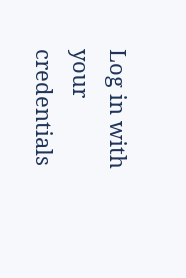Log in with your credentials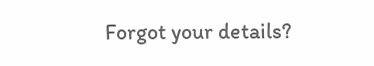Forgot your details?